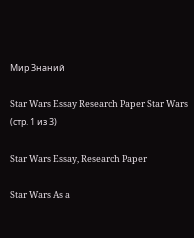Мир Знаний

Star Wars Essay Research Paper Star Wars (стр. 1 из 3)

Star Wars Essay, Research Paper

Star Wars As a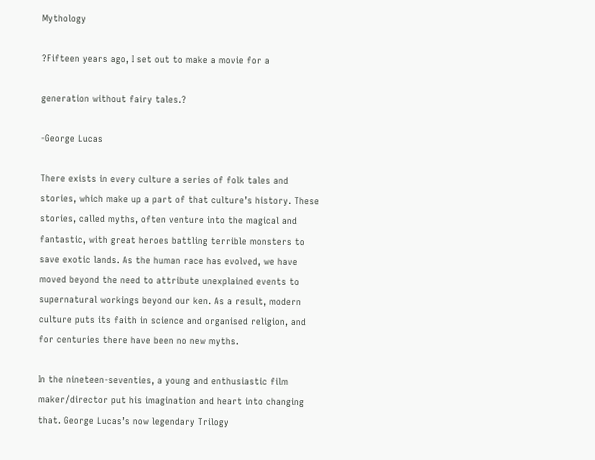Mythology

?Fifteen years ago, I set out to make a movie for a

generation without fairy tales.?

-George Lucas

There exists in every culture a series of folk tales and stories, which make up a part of that culture’s history. These stories, called myths, often venture into the magical and fantastic, with great heroes battling terrible monsters to save exotic lands. As the human race has evolved, we have moved beyond the need to attribute unexplained events to supernatural workings beyond our ken. As a result, modern culture puts its faith in science and organised religion, and for centuries there have been no new myths.

In the nineteen-seventies, a young and enthusiastic film maker/director put his imagination and heart into changing that. George Lucas’s now legendary Trilogy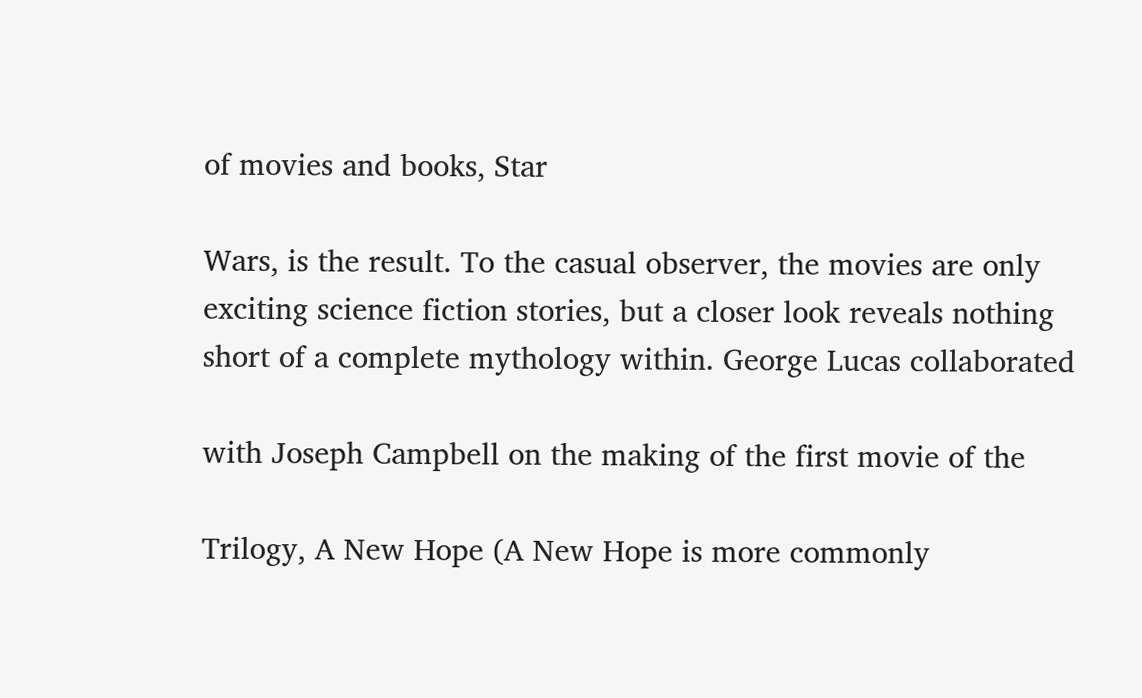of movies and books, Star

Wars, is the result. To the casual observer, the movies are only exciting science fiction stories, but a closer look reveals nothing short of a complete mythology within. George Lucas collaborated

with Joseph Campbell on the making of the first movie of the

Trilogy, A New Hope (A New Hope is more commonly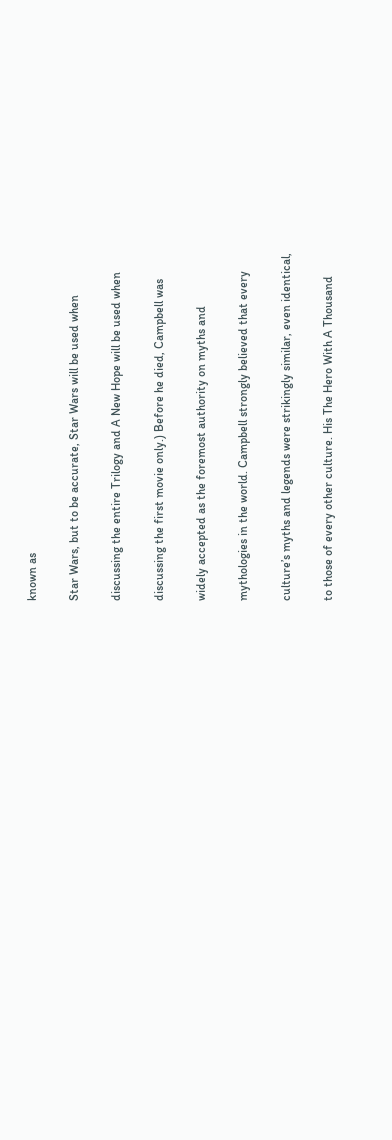known as

Star Wars, but to be accurate, Star Wars will be used when

discussing the entire Trilogy and A New Hope will be used when

discussing the first movie only.) Before he died, Campbell was

widely accepted as the foremost authority on myths and

mythologies in the world. Campbell strongly believed that every

culture’s myths and legends were strikingly similar, even identical,

to those of every other culture. His The Hero With A Thousand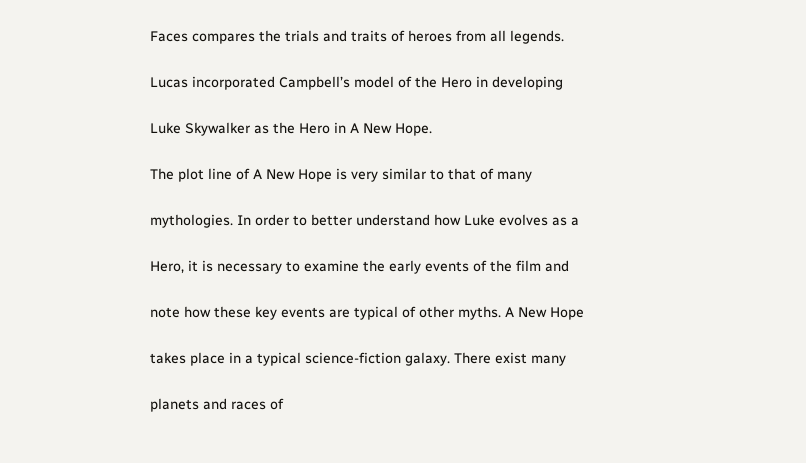Faces compares the trials and traits of heroes from all legends.

Lucas incorporated Campbell’s model of the Hero in developing

Luke Skywalker as the Hero in A New Hope.

The plot line of A New Hope is very similar to that of many

mythologies. In order to better understand how Luke evolves as a

Hero, it is necessary to examine the early events of the film and

note how these key events are typical of other myths. A New Hope

takes place in a typical science-fiction galaxy. There exist many

planets and races of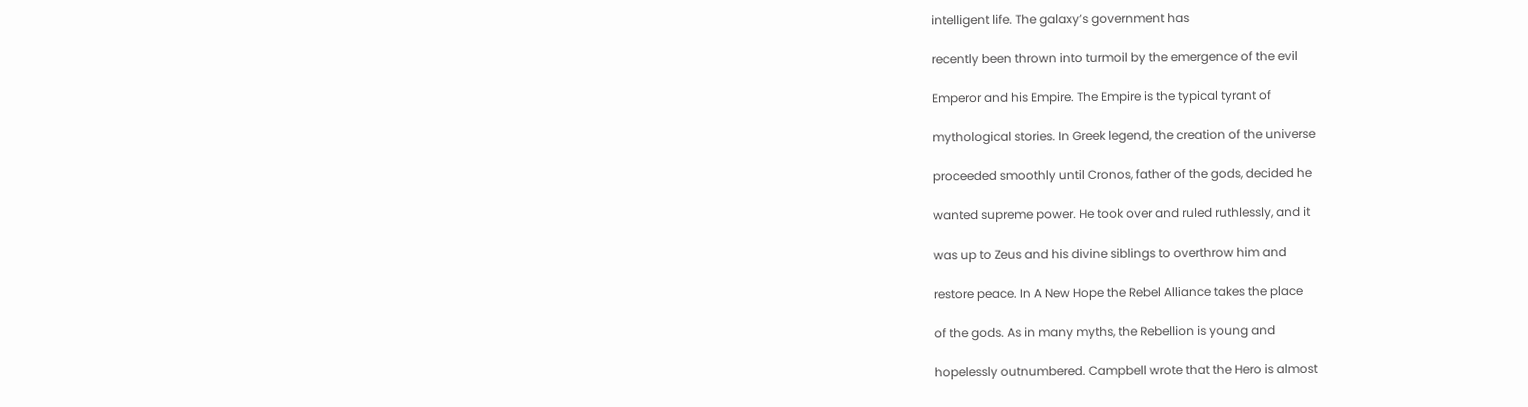intelligent life. The galaxy’s government has

recently been thrown into turmoil by the emergence of the evil

Emperor and his Empire. The Empire is the typical tyrant of

mythological stories. In Greek legend, the creation of the universe

proceeded smoothly until Cronos, father of the gods, decided he

wanted supreme power. He took over and ruled ruthlessly, and it

was up to Zeus and his divine siblings to overthrow him and

restore peace. In A New Hope the Rebel Alliance takes the place

of the gods. As in many myths, the Rebellion is young and

hopelessly outnumbered. Campbell wrote that the Hero is almost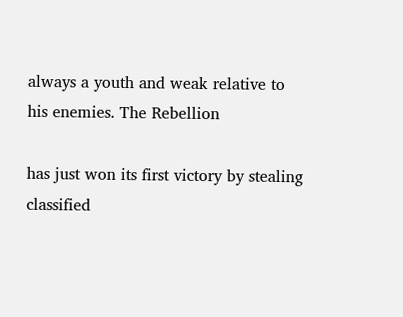always a youth and weak relative to his enemies. The Rebellion

has just won its first victory by stealing classified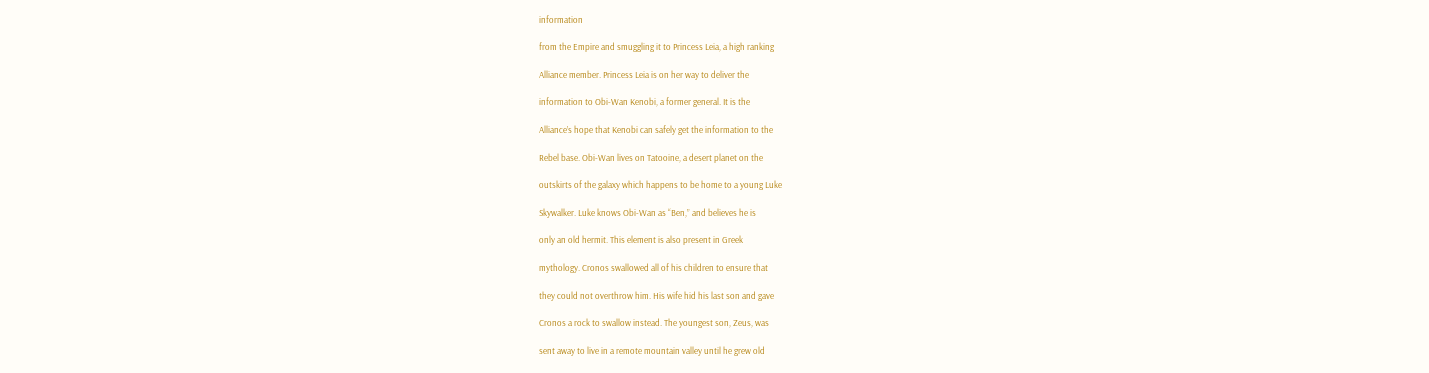information

from the Empire and smuggling it to Princess Leia, a high ranking

Alliance member. Princess Leia is on her way to deliver the

information to Obi-Wan Kenobi, a former general. It is the

Alliance’s hope that Kenobi can safely get the information to the

Rebel base. Obi-Wan lives on Tatooine, a desert planet on the

outskirts of the galaxy which happens to be home to a young Luke

Skywalker. Luke knows Obi-Wan as “Ben,” and believes he is

only an old hermit. This element is also present in Greek

mythology. Cronos swallowed all of his children to ensure that

they could not overthrow him. His wife hid his last son and gave

Cronos a rock to swallow instead. The youngest son, Zeus, was

sent away to live in a remote mountain valley until he grew old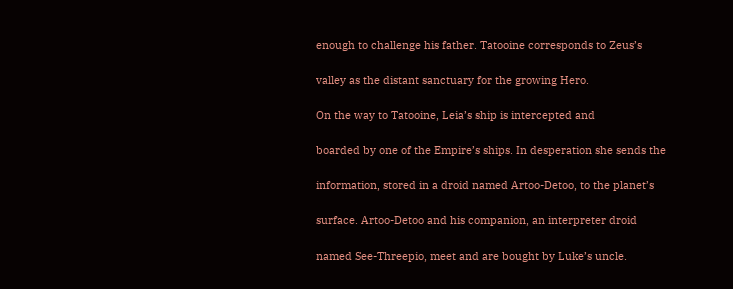enough to challenge his father. Tatooine corresponds to Zeus’s

valley as the distant sanctuary for the growing Hero.

On the way to Tatooine, Leia’s ship is intercepted and

boarded by one of the Empire’s ships. In desperation she sends the

information, stored in a droid named Artoo-Detoo, to the planet’s

surface. Artoo-Detoo and his companion, an interpreter droid

named See-Threepio, meet and are bought by Luke’s uncle.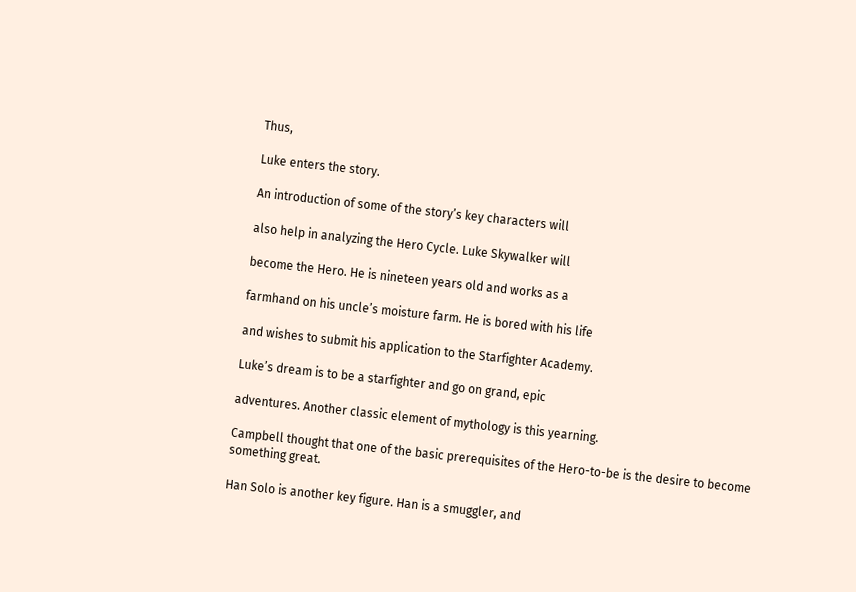Thus,

Luke enters the story.

An introduction of some of the story’s key characters will

also help in analyzing the Hero Cycle. Luke Skywalker will

become the Hero. He is nineteen years old and works as a

farmhand on his uncle’s moisture farm. He is bored with his life

and wishes to submit his application to the Starfighter Academy.

Luke’s dream is to be a starfighter and go on grand, epic

adventures. Another classic element of mythology is this yearning.

Campbell thought that one of the basic prerequisites of the Hero-to-be is the desire to become something great.

Han Solo is another key figure. Han is a smuggler, and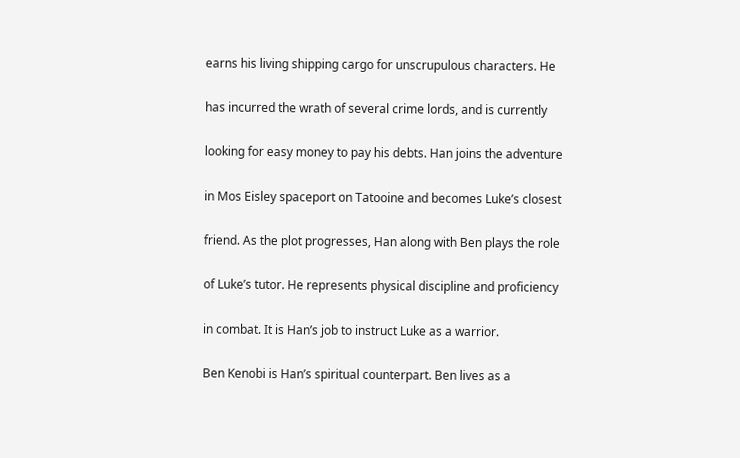earns his living shipping cargo for unscrupulous characters. He

has incurred the wrath of several crime lords, and is currently

looking for easy money to pay his debts. Han joins the adventure

in Mos Eisley spaceport on Tatooine and becomes Luke’s closest

friend. As the plot progresses, Han along with Ben plays the role

of Luke’s tutor. He represents physical discipline and proficiency

in combat. It is Han’s job to instruct Luke as a warrior.

Ben Kenobi is Han’s spiritual counterpart. Ben lives as a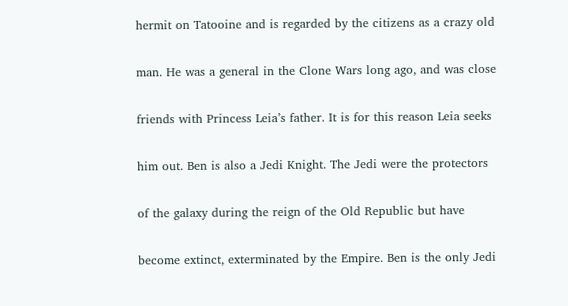hermit on Tatooine and is regarded by the citizens as a crazy old

man. He was a general in the Clone Wars long ago, and was close

friends with Princess Leia’s father. It is for this reason Leia seeks

him out. Ben is also a Jedi Knight. The Jedi were the protectors

of the galaxy during the reign of the Old Republic but have

become extinct, exterminated by the Empire. Ben is the only Jedi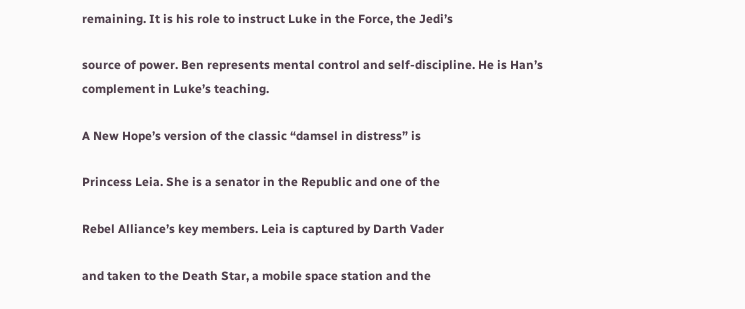remaining. It is his role to instruct Luke in the Force, the Jedi’s

source of power. Ben represents mental control and self-discipline. He is Han’s complement in Luke’s teaching.

A New Hope’s version of the classic “damsel in distress” is

Princess Leia. She is a senator in the Republic and one of the

Rebel Alliance’s key members. Leia is captured by Darth Vader

and taken to the Death Star, a mobile space station and the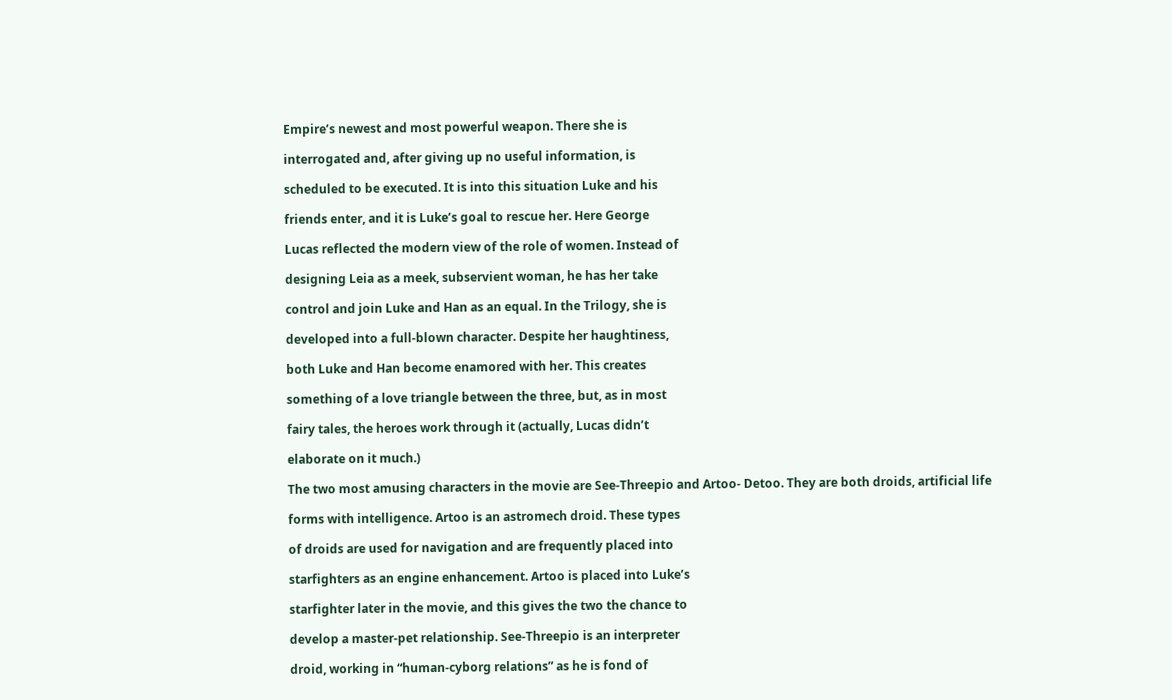Empire’s newest and most powerful weapon. There she is

interrogated and, after giving up no useful information, is

scheduled to be executed. It is into this situation Luke and his

friends enter, and it is Luke’s goal to rescue her. Here George

Lucas reflected the modern view of the role of women. Instead of

designing Leia as a meek, subservient woman, he has her take

control and join Luke and Han as an equal. In the Trilogy, she is

developed into a full-blown character. Despite her haughtiness,

both Luke and Han become enamored with her. This creates

something of a love triangle between the three, but, as in most

fairy tales, the heroes work through it (actually, Lucas didn’t

elaborate on it much.)

The two most amusing characters in the movie are See-Threepio and Artoo- Detoo. They are both droids, artificial life

forms with intelligence. Artoo is an astromech droid. These types

of droids are used for navigation and are frequently placed into

starfighters as an engine enhancement. Artoo is placed into Luke’s

starfighter later in the movie, and this gives the two the chance to

develop a master-pet relationship. See-Threepio is an interpreter

droid, working in “human-cyborg relations” as he is fond of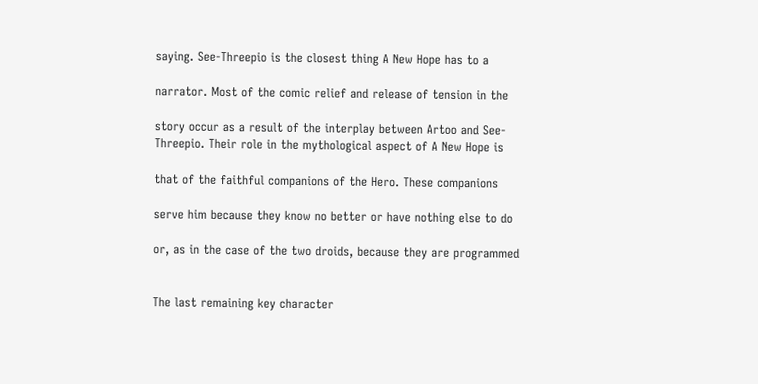saying. See-Threepio is the closest thing A New Hope has to a

narrator. Most of the comic relief and release of tension in the

story occur as a result of the interplay between Artoo and See-Threepio. Their role in the mythological aspect of A New Hope is

that of the faithful companions of the Hero. These companions

serve him because they know no better or have nothing else to do

or, as in the case of the two droids, because they are programmed


The last remaining key character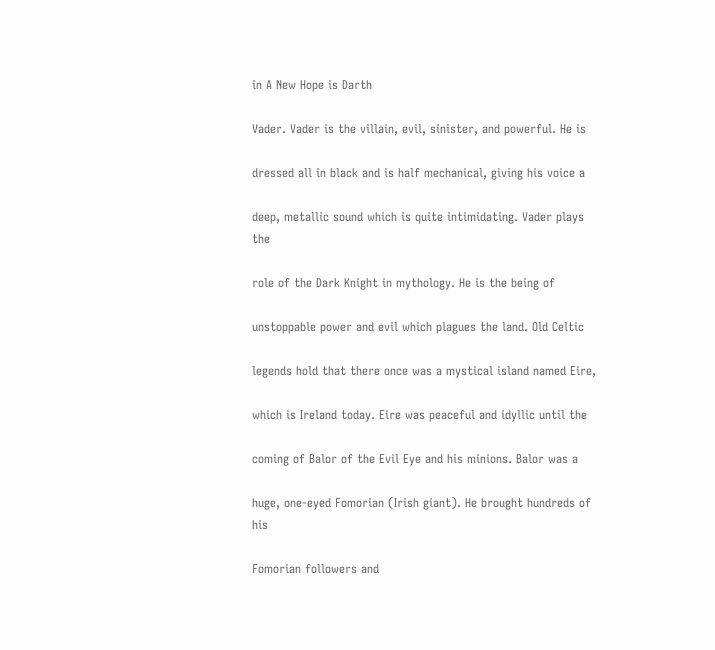in A New Hope is Darth

Vader. Vader is the villain, evil, sinister, and powerful. He is

dressed all in black and is half mechanical, giving his voice a

deep, metallic sound which is quite intimidating. Vader plays the

role of the Dark Knight in mythology. He is the being of

unstoppable power and evil which plagues the land. Old Celtic

legends hold that there once was a mystical island named Eire,

which is Ireland today. Eire was peaceful and idyllic until the

coming of Balor of the Evil Eye and his minions. Balor was a

huge, one-eyed Fomorian (Irish giant). He brought hundreds of his

Fomorian followers and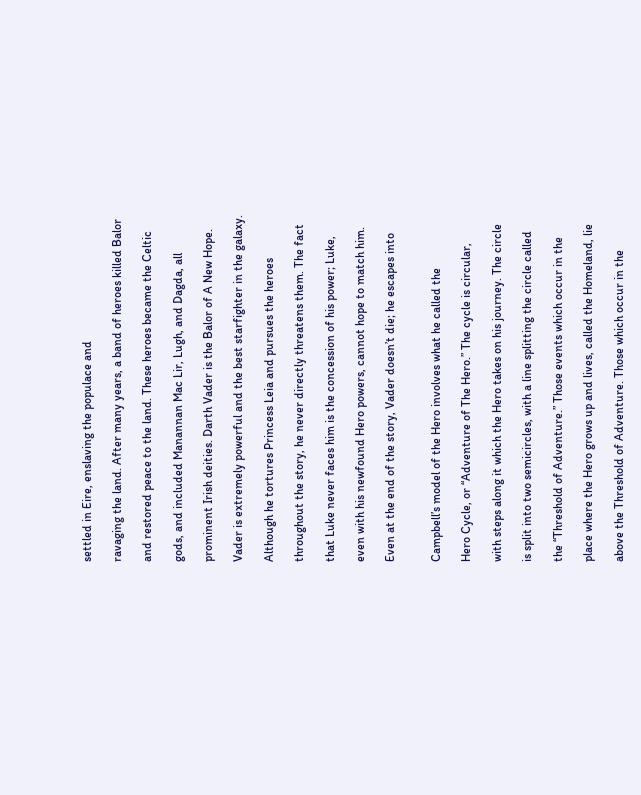settled in Eire, enslaving the populace and

ravaging the land. After many years, a band of heroes killed Balor

and restored peace to the land. These heroes became the Celtic

gods, and included Manannan Mac Lir, Lugh, and Dagda, all

prominent Irish deities. Darth Vader is the Balor of A New Hope.

Vader is extremely powerful and the best starfighter in the galaxy.

Although he tortures Princess Leia and pursues the heroes

throughout the story, he never directly threatens them. The fact

that Luke never faces him is the concession of his power; Luke,

even with his newfound Hero powers, cannot hope to match him.

Even at the end of the story, Vader doesn’t die; he escapes into


Campbell’s model of the Hero involves what he called the

Hero Cycle, or “Adventure of The Hero.” The cycle is circular,

with steps along it which the Hero takes on his journey. The circle

is split into two semicircles, with a line splitting the circle called

the “Threshold of Adventure.” Those events which occur in the

place where the Hero grows up and lives, called the Homeland, lie

above the Threshold of Adventure. Those which occur in the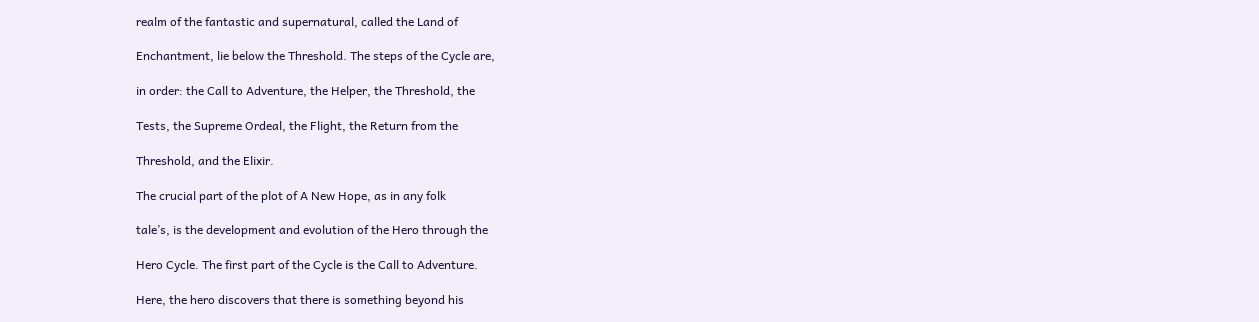realm of the fantastic and supernatural, called the Land of

Enchantment, lie below the Threshold. The steps of the Cycle are,

in order: the Call to Adventure, the Helper, the Threshold, the

Tests, the Supreme Ordeal, the Flight, the Return from the

Threshold, and the Elixir.

The crucial part of the plot of A New Hope, as in any folk

tale’s, is the development and evolution of the Hero through the

Hero Cycle. The first part of the Cycle is the Call to Adventure.

Here, the hero discovers that there is something beyond his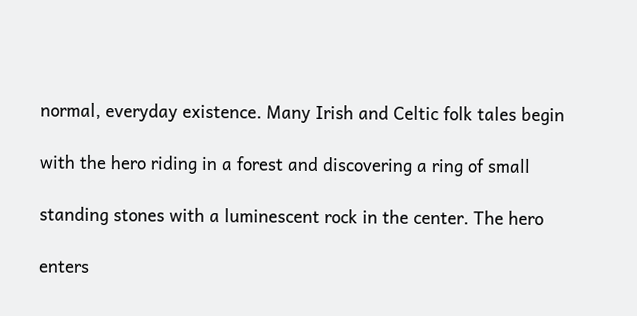normal, everyday existence. Many Irish and Celtic folk tales begin

with the hero riding in a forest and discovering a ring of small

standing stones with a luminescent rock in the center. The hero

enters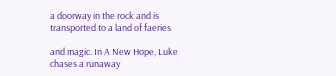a doorway in the rock and is transported to a land of faeries

and magic. In A New Hope, Luke chases a runaway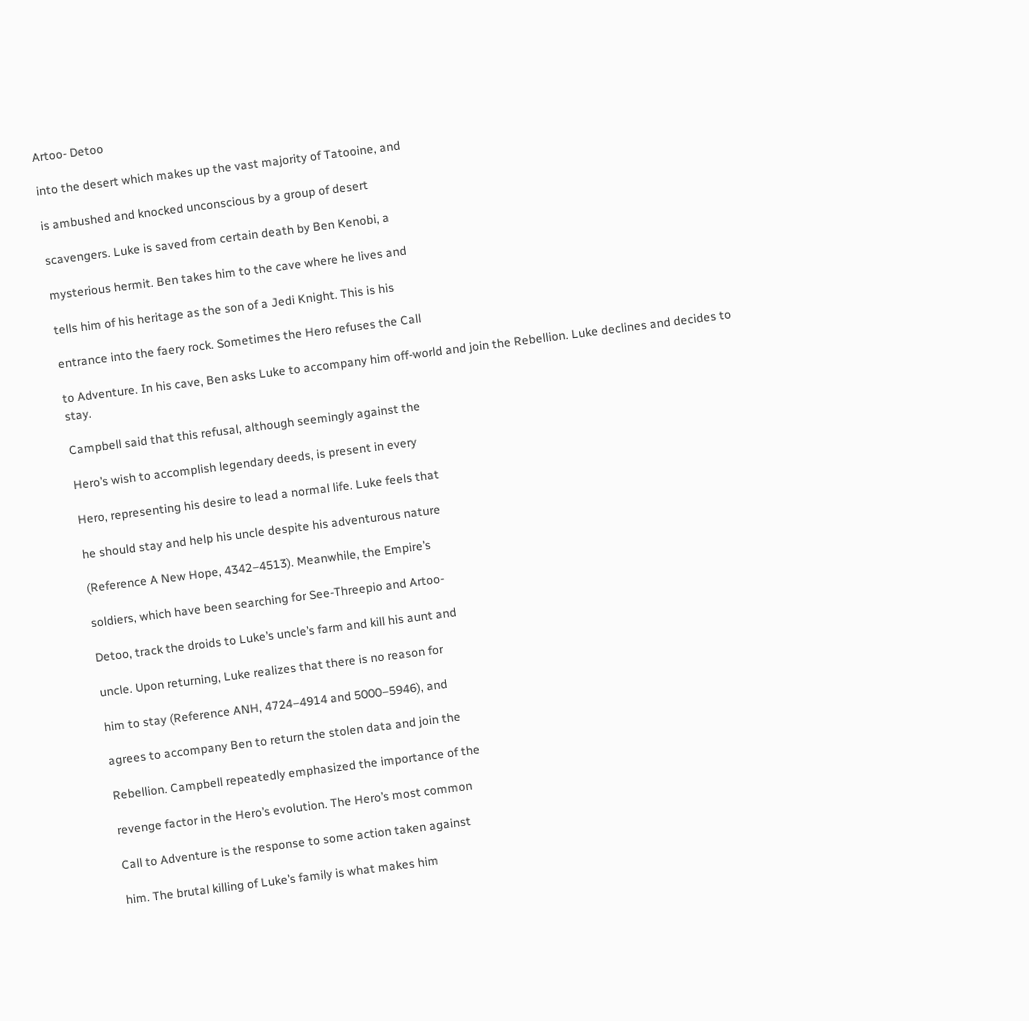Artoo- Detoo

into the desert which makes up the vast majority of Tatooine, and

is ambushed and knocked unconscious by a group of desert

scavengers. Luke is saved from certain death by Ben Kenobi, a

mysterious hermit. Ben takes him to the cave where he lives and

tells him of his heritage as the son of a Jedi Knight. This is his

entrance into the faery rock. Sometimes the Hero refuses the Call

to Adventure. In his cave, Ben asks Luke to accompany him off-world and join the Rebellion. Luke declines and decides to stay.

Campbell said that this refusal, although seemingly against the

Hero’s wish to accomplish legendary deeds, is present in every

Hero, representing his desire to lead a normal life. Luke feels that

he should stay and help his uncle despite his adventurous nature

(Reference A New Hope, 4342–4513). Meanwhile, the Empire’s

soldiers, which have been searching for See-Threepio and Artoo-

Detoo, track the droids to Luke’s uncle’s farm and kill his aunt and

uncle. Upon returning, Luke realizes that there is no reason for

him to stay (Reference ANH, 4724–4914 and 5000–5946), and

agrees to accompany Ben to return the stolen data and join the

Rebellion. Campbell repeatedly emphasized the importance of the

revenge factor in the Hero’s evolution. The Hero’s most common

Call to Adventure is the response to some action taken against

him. The brutal killing of Luke’s family is what makes him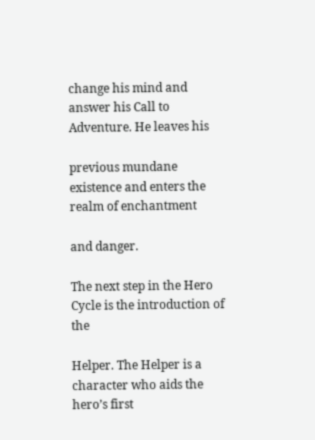change his mind and answer his Call to Adventure. He leaves his

previous mundane existence and enters the realm of enchantment

and danger.

The next step in the Hero Cycle is the introduction of the

Helper. The Helper is a character who aids the hero’s first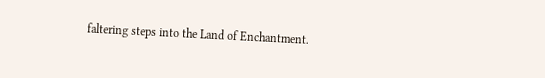faltering steps into the Land of Enchantment.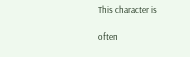This character is

often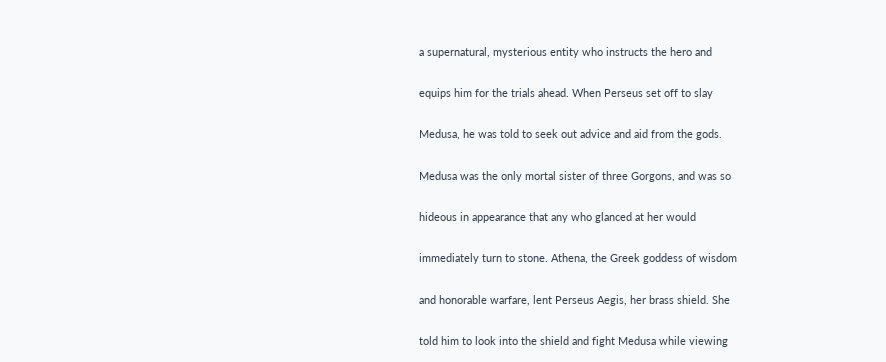a supernatural, mysterious entity who instructs the hero and

equips him for the trials ahead. When Perseus set off to slay

Medusa, he was told to seek out advice and aid from the gods.

Medusa was the only mortal sister of three Gorgons, and was so

hideous in appearance that any who glanced at her would

immediately turn to stone. Athena, the Greek goddess of wisdom

and honorable warfare, lent Perseus Aegis, her brass shield. She

told him to look into the shield and fight Medusa while viewing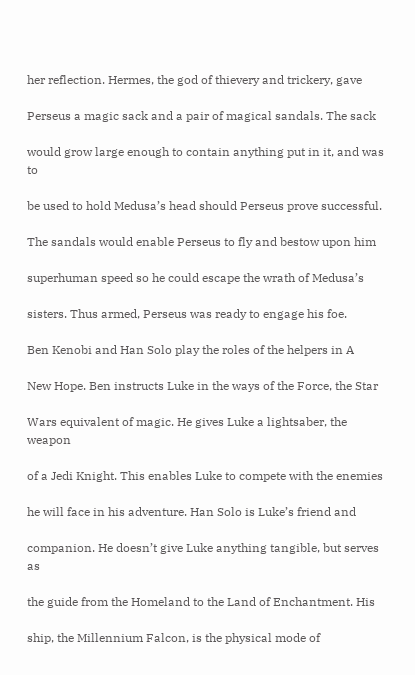her reflection. Hermes, the god of thievery and trickery, gave

Perseus a magic sack and a pair of magical sandals. The sack

would grow large enough to contain anything put in it, and was to

be used to hold Medusa’s head should Perseus prove successful.

The sandals would enable Perseus to fly and bestow upon him

superhuman speed so he could escape the wrath of Medusa’s

sisters. Thus armed, Perseus was ready to engage his foe.

Ben Kenobi and Han Solo play the roles of the helpers in A

New Hope. Ben instructs Luke in the ways of the Force, the Star

Wars equivalent of magic. He gives Luke a lightsaber, the weapon

of a Jedi Knight. This enables Luke to compete with the enemies

he will face in his adventure. Han Solo is Luke’s friend and

companion. He doesn’t give Luke anything tangible, but serves as

the guide from the Homeland to the Land of Enchantment. His

ship, the Millennium Falcon, is the physical mode of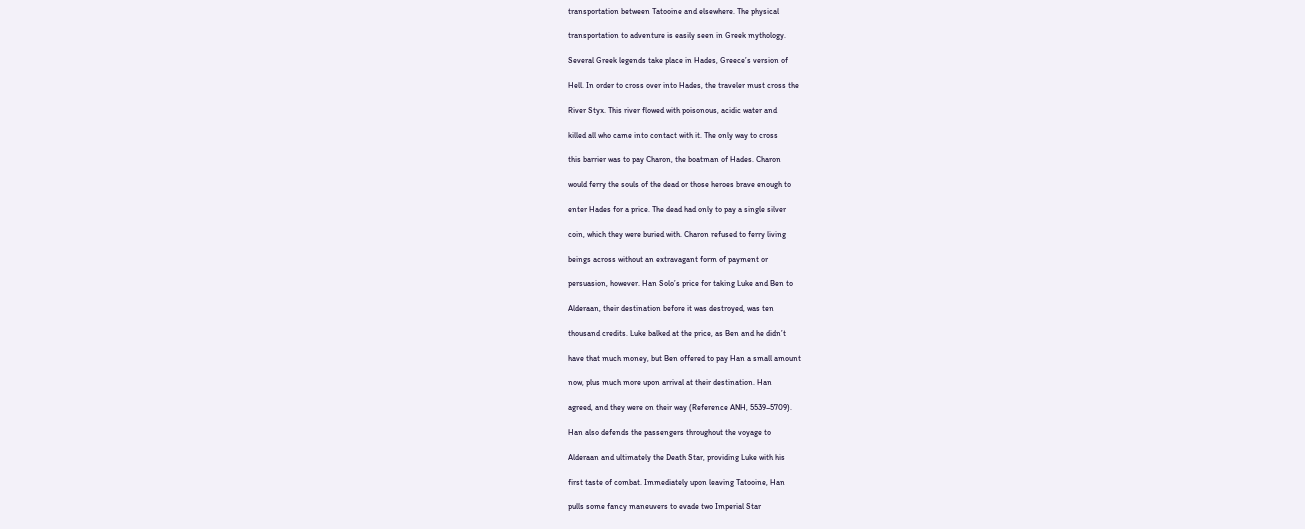transportation between Tatooine and elsewhere. The physical

transportation to adventure is easily seen in Greek mythology.

Several Greek legends take place in Hades, Greece’s version of

Hell. In order to cross over into Hades, the traveler must cross the

River Styx. This river flowed with poisonous, acidic water and

killed all who came into contact with it. The only way to cross

this barrier was to pay Charon, the boatman of Hades. Charon

would ferry the souls of the dead or those heroes brave enough to

enter Hades for a price. The dead had only to pay a single silver

coin, which they were buried with. Charon refused to ferry living

beings across without an extravagant form of payment or

persuasion, however. Han Solo’s price for taking Luke and Ben to

Alderaan, their destination before it was destroyed, was ten

thousand credits. Luke balked at the price, as Ben and he didn’t

have that much money, but Ben offered to pay Han a small amount

now, plus much more upon arrival at their destination. Han

agreed, and they were on their way (Reference ANH, 5539–5709).

Han also defends the passengers throughout the voyage to

Alderaan and ultimately the Death Star, providing Luke with his

first taste of combat. Immediately upon leaving Tatooine, Han

pulls some fancy maneuvers to evade two Imperial Star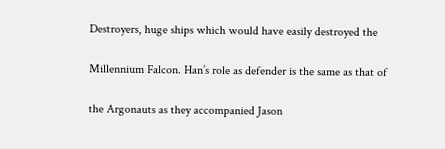Destroyers, huge ships which would have easily destroyed the

Millennium Falcon. Han’s role as defender is the same as that of

the Argonauts as they accompanied Jason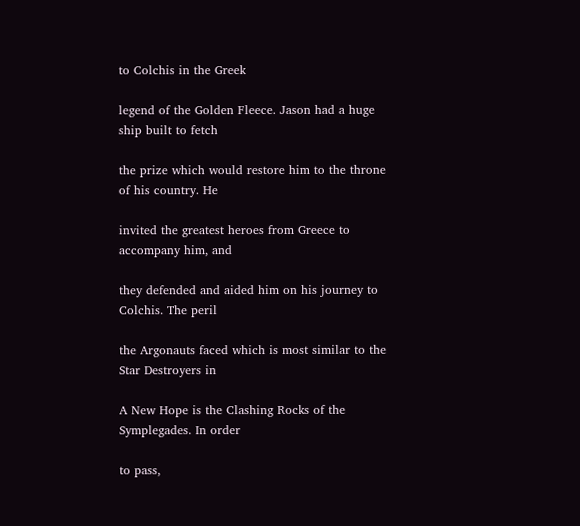to Colchis in the Greek

legend of the Golden Fleece. Jason had a huge ship built to fetch

the prize which would restore him to the throne of his country. He

invited the greatest heroes from Greece to accompany him, and

they defended and aided him on his journey to Colchis. The peril

the Argonauts faced which is most similar to the Star Destroyers in

A New Hope is the Clashing Rocks of the Symplegades. In order

to pass,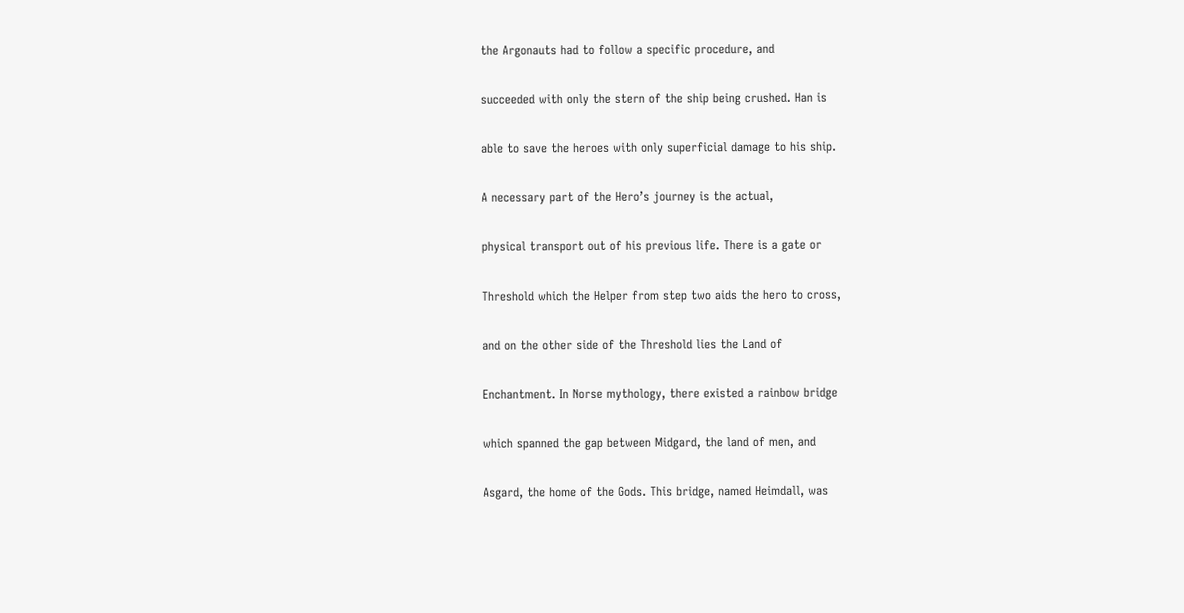the Argonauts had to follow a specific procedure, and

succeeded with only the stern of the ship being crushed. Han is

able to save the heroes with only superficial damage to his ship.

A necessary part of the Hero’s journey is the actual,

physical transport out of his previous life. There is a gate or

Threshold which the Helper from step two aids the hero to cross,

and on the other side of the Threshold lies the Land of

Enchantment. In Norse mythology, there existed a rainbow bridge

which spanned the gap between Midgard, the land of men, and

Asgard, the home of the Gods. This bridge, named Heimdall, was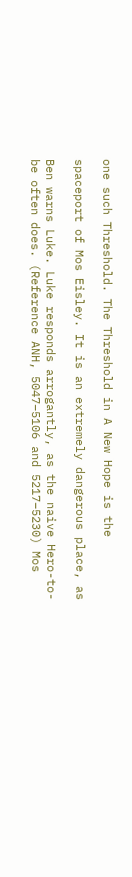one such Threshold. The Threshold in A New Hope is the

spaceport of Mos Eisley. It is an extremely dangerous place, as

Ben warns Luke. Luke responds arrogantly, as the naive Hero-to-be often does. (Reference ANH, 5047–5106 and 5217–5230) Mos